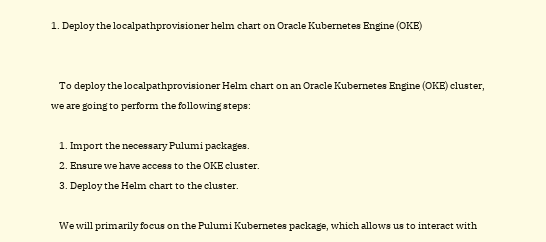1. Deploy the localpathprovisioner helm chart on Oracle Kubernetes Engine (OKE)


    To deploy the localpathprovisioner Helm chart on an Oracle Kubernetes Engine (OKE) cluster, we are going to perform the following steps:

    1. Import the necessary Pulumi packages.
    2. Ensure we have access to the OKE cluster.
    3. Deploy the Helm chart to the cluster.

    We will primarily focus on the Pulumi Kubernetes package, which allows us to interact with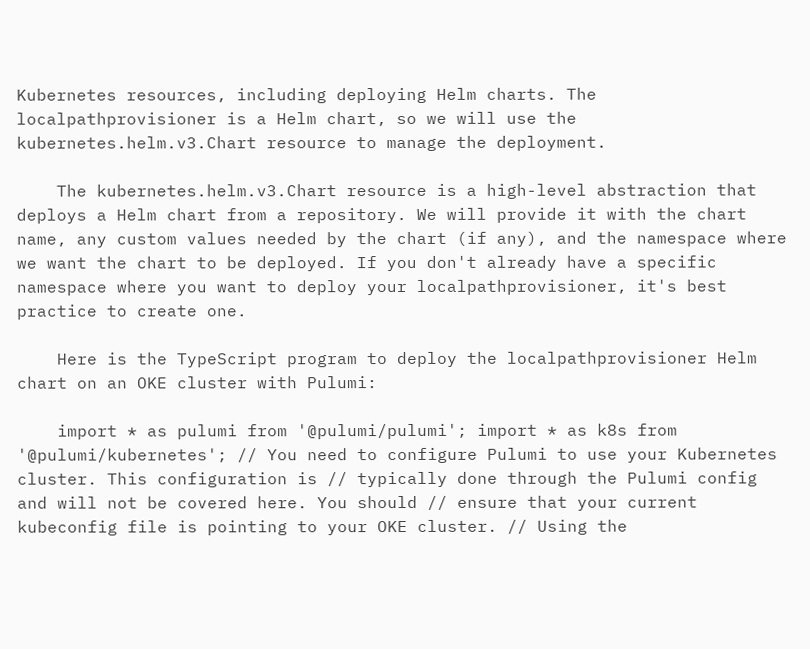Kubernetes resources, including deploying Helm charts. The localpathprovisioner is a Helm chart, so we will use the kubernetes.helm.v3.Chart resource to manage the deployment.

    The kubernetes.helm.v3.Chart resource is a high-level abstraction that deploys a Helm chart from a repository. We will provide it with the chart name, any custom values needed by the chart (if any), and the namespace where we want the chart to be deployed. If you don't already have a specific namespace where you want to deploy your localpathprovisioner, it's best practice to create one.

    Here is the TypeScript program to deploy the localpathprovisioner Helm chart on an OKE cluster with Pulumi:

    import * as pulumi from '@pulumi/pulumi'; import * as k8s from '@pulumi/kubernetes'; // You need to configure Pulumi to use your Kubernetes cluster. This configuration is // typically done through the Pulumi config and will not be covered here. You should // ensure that your current kubeconfig file is pointing to your OKE cluster. // Using the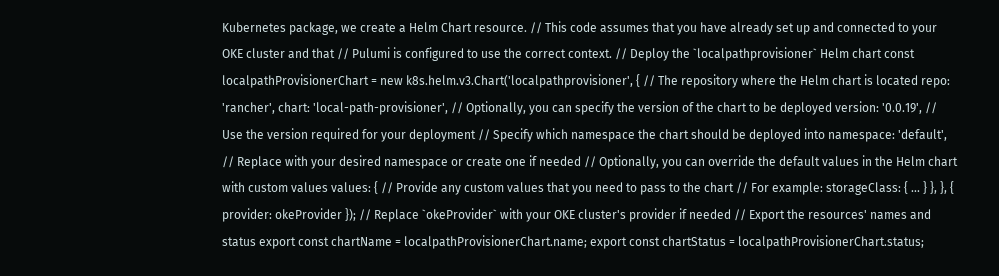Kubernetes package, we create a Helm Chart resource. // This code assumes that you have already set up and connected to your OKE cluster and that // Pulumi is configured to use the correct context. // Deploy the `localpathprovisioner` Helm chart const localpathProvisionerChart = new k8s.helm.v3.Chart('localpathprovisioner', { // The repository where the Helm chart is located repo: 'rancher', chart: 'local-path-provisioner', // Optionally, you can specify the version of the chart to be deployed version: '0.0.19', // Use the version required for your deployment // Specify which namespace the chart should be deployed into namespace: 'default', // Replace with your desired namespace or create one if needed // Optionally, you can override the default values in the Helm chart with custom values values: { // Provide any custom values that you need to pass to the chart // For example: storageClass: { ... } }, }, { provider: okeProvider }); // Replace `okeProvider` with your OKE cluster's provider if needed // Export the resources' names and status export const chartName = localpathProvisionerChart.name; export const chartStatus = localpathProvisionerChart.status;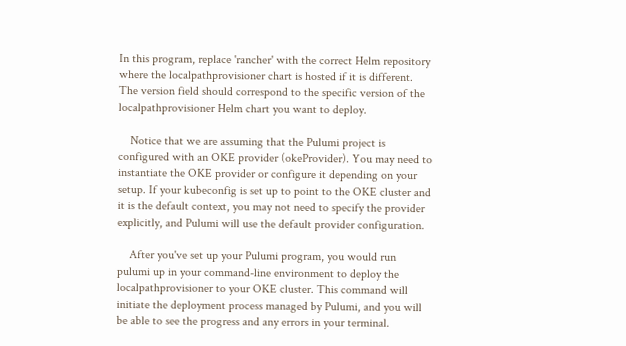In this program, replace 'rancher' with the correct Helm repository where the localpathprovisioner chart is hosted if it is different. The version field should correspond to the specific version of the localpathprovisioner Helm chart you want to deploy.

    Notice that we are assuming that the Pulumi project is configured with an OKE provider (okeProvider). You may need to instantiate the OKE provider or configure it depending on your setup. If your kubeconfig is set up to point to the OKE cluster and it is the default context, you may not need to specify the provider explicitly, and Pulumi will use the default provider configuration.

    After you've set up your Pulumi program, you would run pulumi up in your command-line environment to deploy the localpathprovisioner to your OKE cluster. This command will initiate the deployment process managed by Pulumi, and you will be able to see the progress and any errors in your terminal.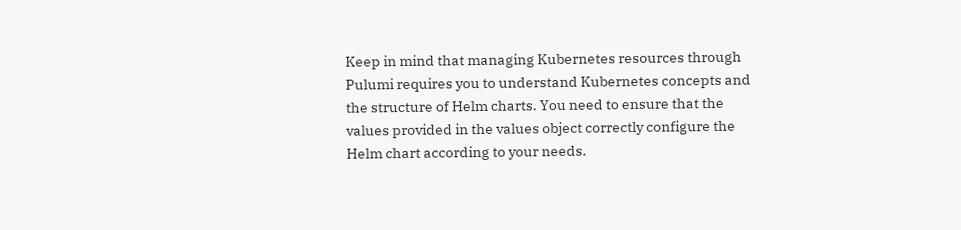Keep in mind that managing Kubernetes resources through Pulumi requires you to understand Kubernetes concepts and the structure of Helm charts. You need to ensure that the values provided in the values object correctly configure the Helm chart according to your needs.